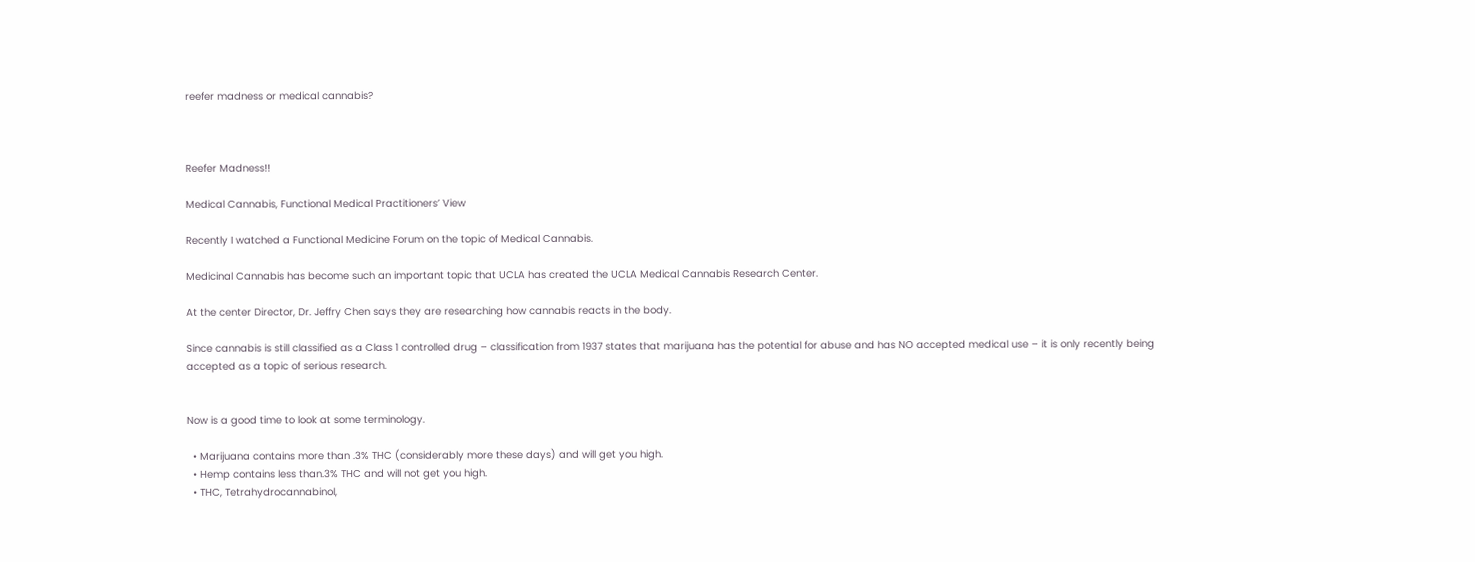reefer madness or medical cannabis?



Reefer Madness!!

Medical Cannabis, Functional Medical Practitioners’ View

Recently I watched a Functional Medicine Forum on the topic of Medical Cannabis.

Medicinal Cannabis has become such an important topic that UCLA has created the UCLA Medical Cannabis Research Center.

At the center Director, Dr. Jeffry Chen says they are researching how cannabis reacts in the body.

Since cannabis is still classified as a Class 1 controlled drug – classification from 1937 states that marijuana has the potential for abuse and has NO accepted medical use – it is only recently being accepted as a topic of serious research.


Now is a good time to look at some terminology.

  • Marijuana contains more than .3% THC (considerably more these days) and will get you high.
  • Hemp contains less than.3% THC and will not get you high.
  • THC, Tetrahydrocannabinol,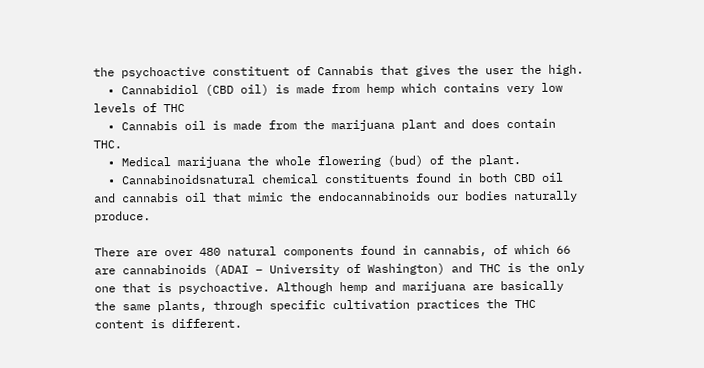the psychoactive constituent of Cannabis that gives the user the high.
  • Cannabidiol (CBD oil) is made from hemp which contains very low levels of THC
  • Cannabis oil is made from the marijuana plant and does contain THC.
  • Medical marijuana the whole flowering (bud) of the plant.
  • Cannabinoidsnatural chemical constituents found in both CBD oil and cannabis oil that mimic the endocannabinoids our bodies naturally produce.

There are over 480 natural components found in cannabis, of which 66 are cannabinoids (ADAI – University of Washington) and THC is the only one that is psychoactive. Although hemp and marijuana are basically the same plants, through specific cultivation practices the THC content is different.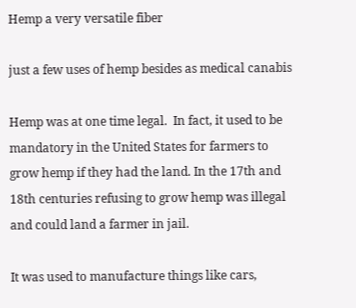Hemp a very versatile fiber

just a few uses of hemp besides as medical canabis

Hemp was at one time legal.  In fact, it used to be mandatory in the United States for farmers to grow hemp if they had the land. In the 17th and 18th centuries refusing to grow hemp was illegal and could land a farmer in jail.

It was used to manufacture things like cars,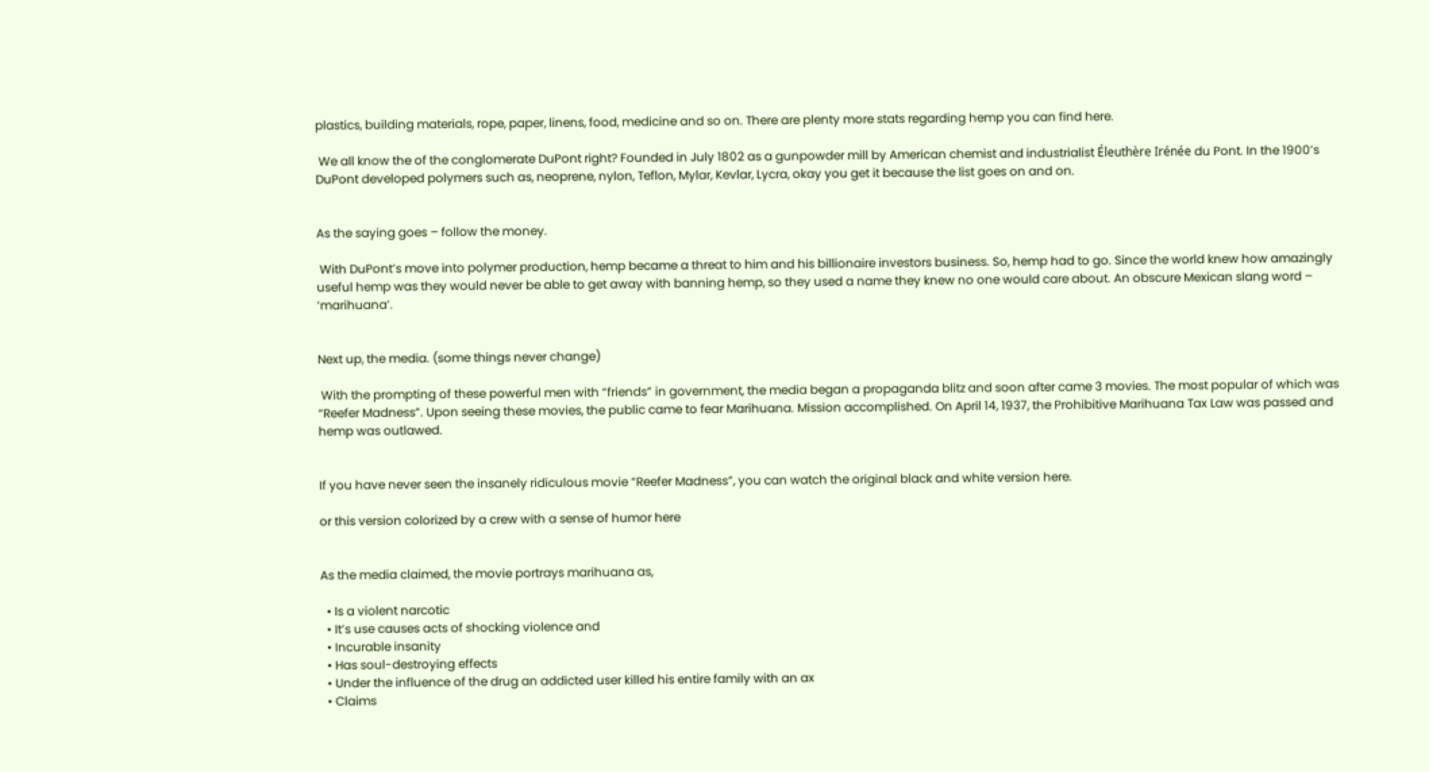plastics, building materials, rope, paper, linens, food, medicine and so on. There are plenty more stats regarding hemp you can find here.

 We all know the of the conglomerate DuPont right? Founded in July 1802 as a gunpowder mill by American chemist and industrialist Éleuthère Irénée du Pont. In the 1900’s DuPont developed polymers such as, neoprene, nylon, Teflon, Mylar, Kevlar, Lycra, okay you get it because the list goes on and on.


As the saying goes – follow the money.

 With DuPont’s move into polymer production, hemp became a threat to him and his billionaire investors business. So, hemp had to go. Since the world knew how amazingly useful hemp was they would never be able to get away with banning hemp, so they used a name they knew no one would care about. An obscure Mexican slang word – ‘marihuana’.


Next up, the media. (some things never change)

 With the prompting of these powerful men with “friends” in government, the media began a propaganda blitz and soon after came 3 movies. The most popular of which was “Reefer Madness”. Upon seeing these movies, the public came to fear Marihuana. Mission accomplished. On April 14, 1937, the Prohibitive Marihuana Tax Law was passed and hemp was outlawed.


If you have never seen the insanely ridiculous movie “Reefer Madness”, you can watch the original black and white version here.

or this version colorized by a crew with a sense of humor here


As the media claimed, the movie portrays marihuana as,

  • Is a violent narcotic
  • It’s use causes acts of shocking violence and
  • Incurable insanity
  • Has soul-destroying effects
  • Under the influence of the drug an addicted user killed his entire family with an ax
  • Claims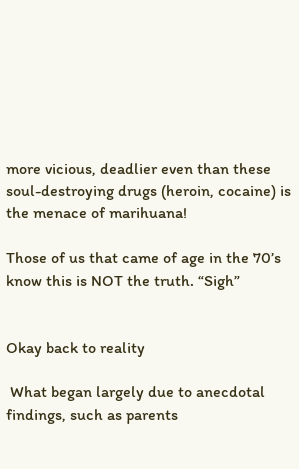more vicious, deadlier even than these soul-destroying drugs (heroin, cocaine) is the menace of marihuana!

Those of us that came of age in the 70’s know this is NOT the truth. “Sigh”


Okay back to reality

 What began largely due to anecdotal findings, such as parents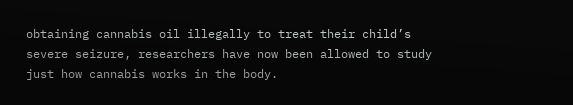obtaining cannabis oil illegally to treat their child’s severe seizure, researchers have now been allowed to study just how cannabis works in the body.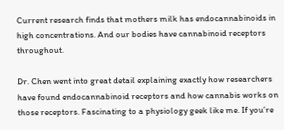Current research finds that mothers milk has endocannabinoids in high concentrations. And our bodies have cannabinoid receptors throughout.

Dr. Chen went into great detail explaining exactly how researchers have found endocannabinoid receptors and how cannabis works on those receptors. Fascinating to a physiology geek like me. If you’re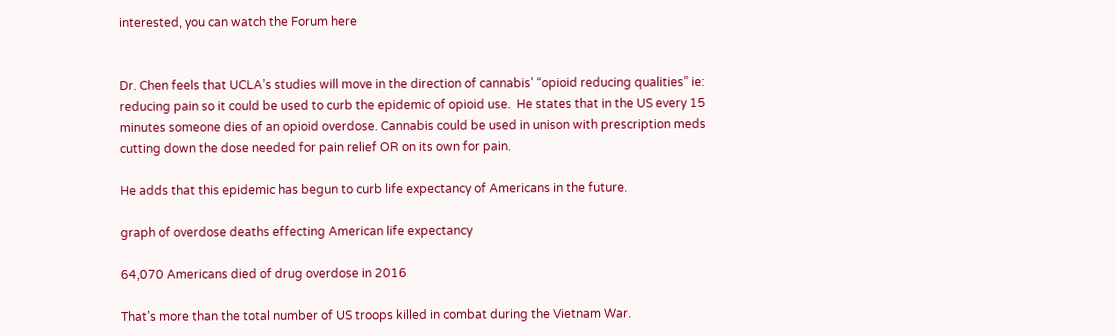interested, you can watch the Forum here


Dr. Chen feels that UCLA’s studies will move in the direction of cannabis’ “opioid reducing qualities” ie: reducing pain so it could be used to curb the epidemic of opioid use.  He states that in the US every 15 minutes someone dies of an opioid overdose. Cannabis could be used in unison with prescription meds cutting down the dose needed for pain relief OR on its own for pain.

He adds that this epidemic has begun to curb life expectancy of Americans in the future.

graph of overdose deaths effecting American life expectancy

64,070 Americans died of drug overdose in 2016

That’s more than the total number of US troops killed in combat during the Vietnam War.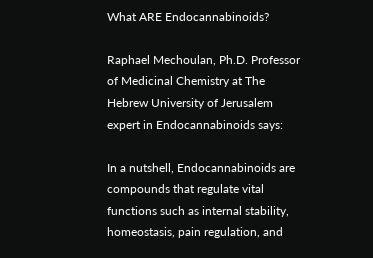What ARE Endocannabinoids?

Raphael Mechoulan, Ph.D. Professor of Medicinal Chemistry at The Hebrew University of Jerusalem expert in Endocannabinoids says:

In a nutshell, Endocannabinoids are compounds that regulate vital functions such as internal stability, homeostasis, pain regulation, and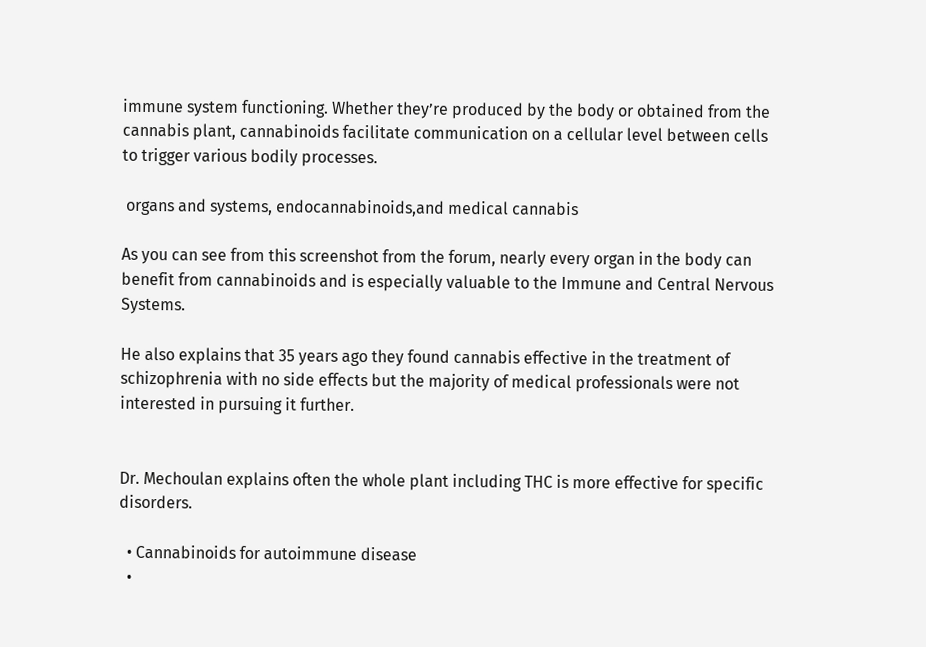immune system functioning. Whether they’re produced by the body or obtained from the cannabis plant, cannabinoids facilitate communication on a cellular level between cells to trigger various bodily processes.

 organs and systems, endocannabinoids,and medical cannabis

As you can see from this screenshot from the forum, nearly every organ in the body can benefit from cannabinoids and is especially valuable to the Immune and Central Nervous Systems.

He also explains that 35 years ago they found cannabis effective in the treatment of schizophrenia with no side effects but the majority of medical professionals were not interested in pursuing it further.


Dr. Mechoulan explains often the whole plant including THC is more effective for specific disorders.

  • Cannabinoids for autoimmune disease
  •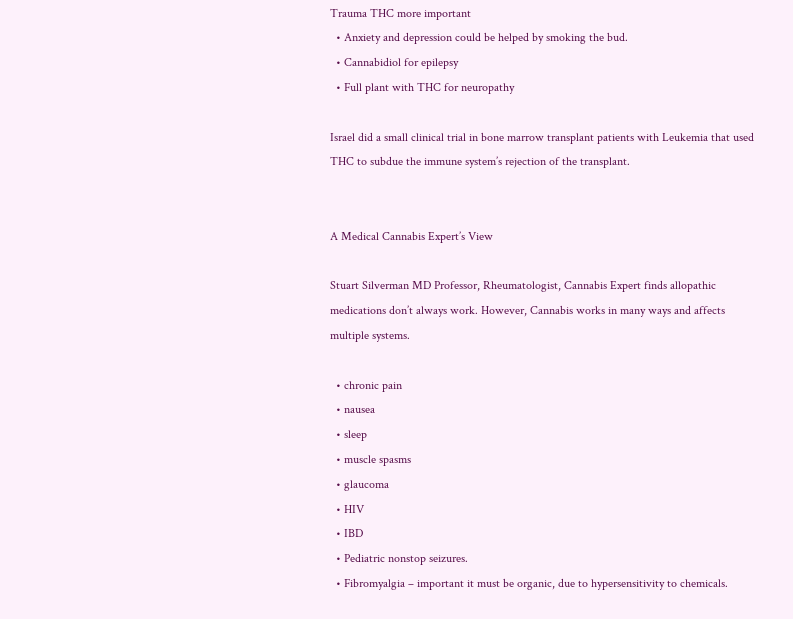Trauma THC more important
  • Anxiety and depression could be helped by smoking the bud.
  • Cannabidiol for epilepsy
  • Full plant with THC for neuropathy

Israel did a small clinical trial in bone marrow transplant patients with Leukemia that used THC to subdue the immune system’s rejection of the transplant.


A Medical Cannabis Expert’s View

Stuart Silverman MD Professor, Rheumatologist, Cannabis Expert finds allopathic medications don’t always work. However, Cannabis works in many ways and affects multiple systems.

  • chronic pain
  • nausea
  • sleep
  • muscle spasms
  • glaucoma
  • HIV
  • IBD
  • Pediatric nonstop seizures.
  • Fibromyalgia – important it must be organic, due to hypersensitivity to chemicals.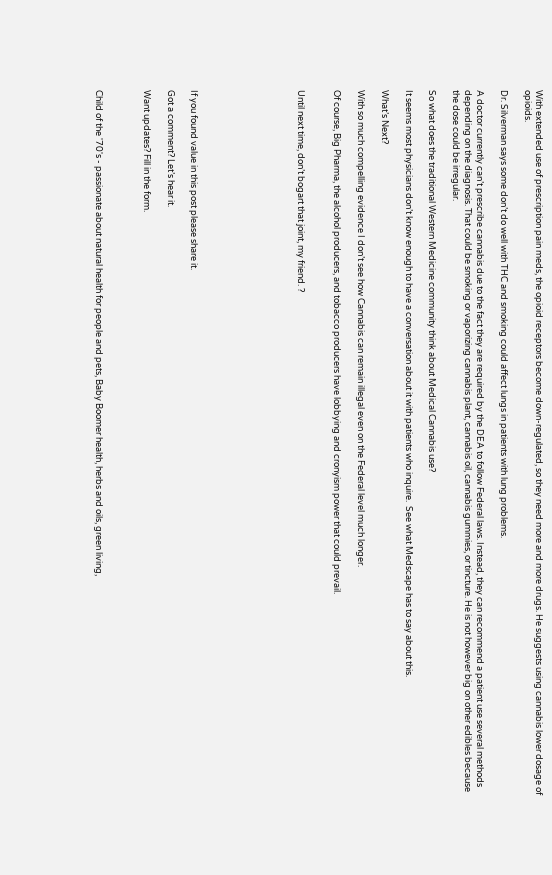With extended use of prescription pain meds, the opioid receptors become down-regulated, so they need more and more drugs. He suggests using cannabis lower dosage of opioids.

Dr. Silverman says some don’t do well with THC and smoking could affect lungs in patients with lung problems.

A doctor currently can’t prescribe cannabis due to the fact they are required by the DEA to follow Federal laws. Instead, they can recommend a patient use several methods depending on the diagnosis. That could be smoking or vaporizing cannabis plant, cannabis oil, cannabis gummies, or tincture. He is not however big on other edibles because the dose could be irregular.

So what does the traditional Western Medicine community think about Medical Cannabis use?

It seems most physicians don’t know enough to have a conversation about it with patients who inquire.  See what Medscape has to say about this.

What’s Next?

With so much compelling evidence I don’t see how Cannabis can remain illegal even on the Federal level much longer.

Of course, Big Pharma, the alcohol producers, and tobacco producers have lobbying and cronyism power that could prevail.


Until next time, don’t bogart that joint, my friend. ?








If you found value in this post please share it.

Got a comment? Let’s hear it.

Want updates? Fill in the form.



Child of the '70's - passionate about natural health for people and pets, Baby Boomer health, herbs and oils, green living,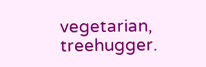vegetarian, treehugger.